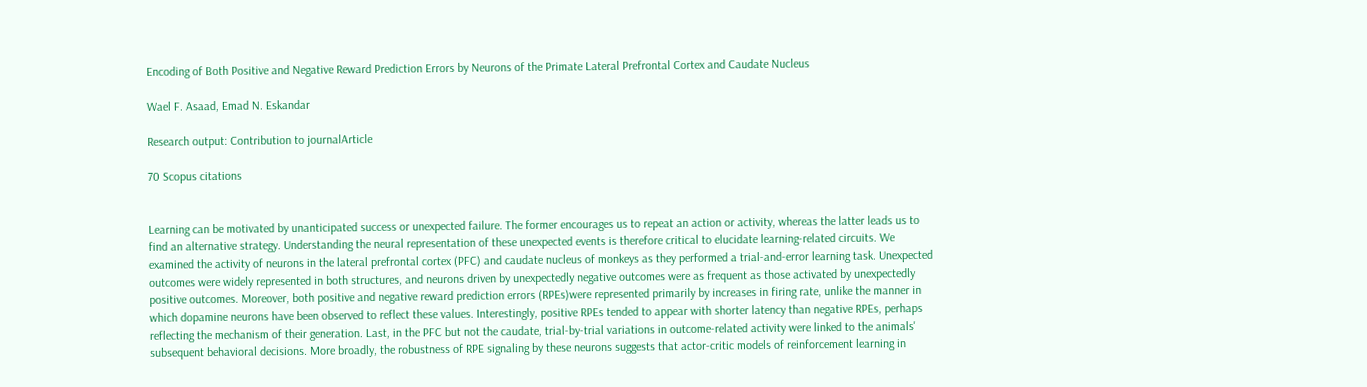Encoding of Both Positive and Negative Reward Prediction Errors by Neurons of the Primate Lateral Prefrontal Cortex and Caudate Nucleus

Wael F. Asaad, Emad N. Eskandar

Research output: Contribution to journalArticle

70 Scopus citations


Learning can be motivated by unanticipated success or unexpected failure. The former encourages us to repeat an action or activity, whereas the latter leads us to find an alternative strategy. Understanding the neural representation of these unexpected events is therefore critical to elucidate learning-related circuits. We examined the activity of neurons in the lateral prefrontal cortex (PFC) and caudate nucleus of monkeys as they performed a trial-and-error learning task. Unexpected outcomes were widely represented in both structures, and neurons driven by unexpectedly negative outcomes were as frequent as those activated by unexpectedly positive outcomes. Moreover, both positive and negative reward prediction errors (RPEs)were represented primarily by increases in firing rate, unlike the manner in which dopamine neurons have been observed to reflect these values. Interestingly, positive RPEs tended to appear with shorter latency than negative RPEs, perhaps reflecting the mechanism of their generation. Last, in the PFC but not the caudate, trial-by-trial variations in outcome-related activity were linked to the animals' subsequent behavioral decisions. More broadly, the robustness of RPE signaling by these neurons suggests that actor-critic models of reinforcement learning in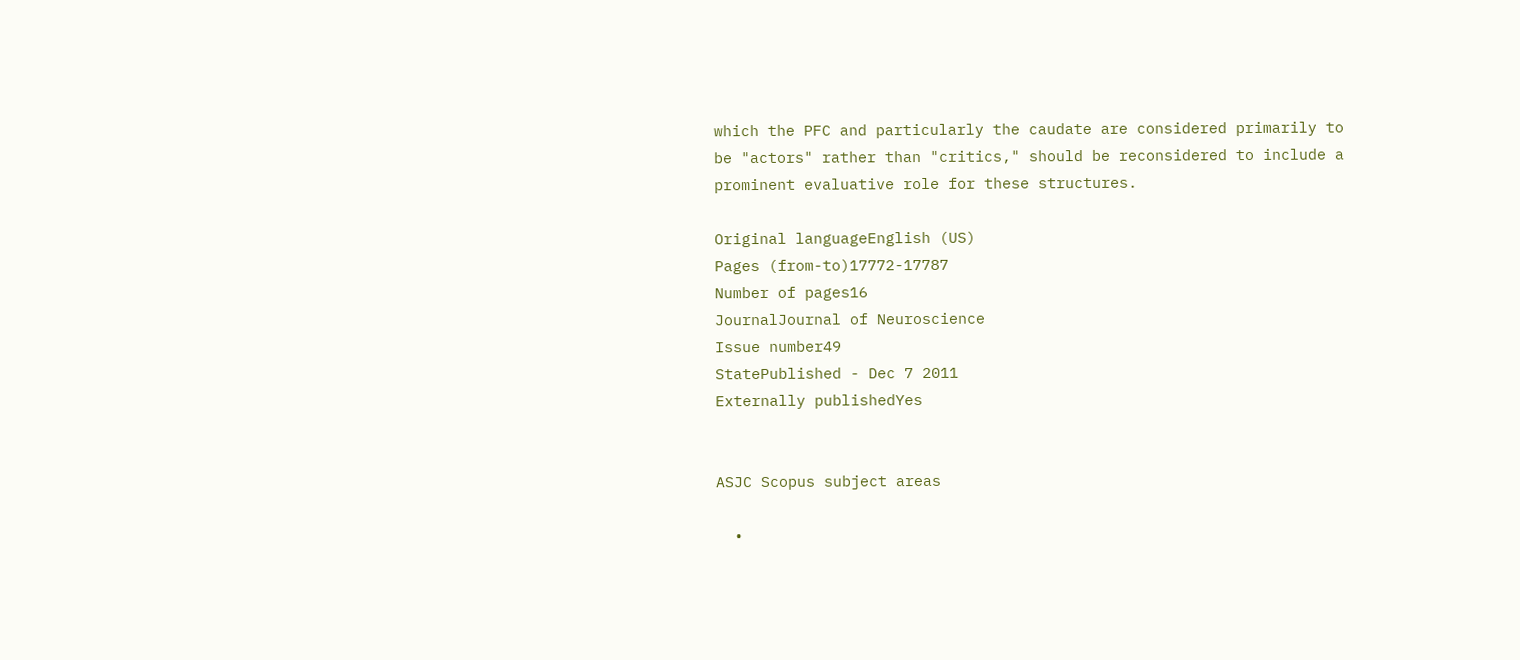which the PFC and particularly the caudate are considered primarily to be "actors" rather than "critics," should be reconsidered to include a prominent evaluative role for these structures.

Original languageEnglish (US)
Pages (from-to)17772-17787
Number of pages16
JournalJournal of Neuroscience
Issue number49
StatePublished - Dec 7 2011
Externally publishedYes


ASJC Scopus subject areas

  •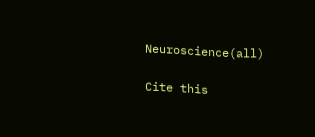Neuroscience(all)

Cite this